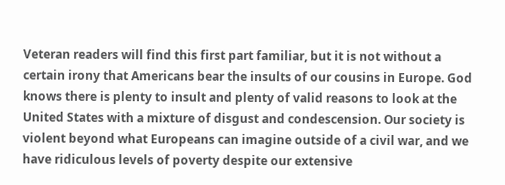Veteran readers will find this first part familiar, but it is not without a certain irony that Americans bear the insults of our cousins in Europe. God knows there is plenty to insult and plenty of valid reasons to look at the United States with a mixture of disgust and condescension. Our society is violent beyond what Europeans can imagine outside of a civil war, and we have ridiculous levels of poverty despite our extensive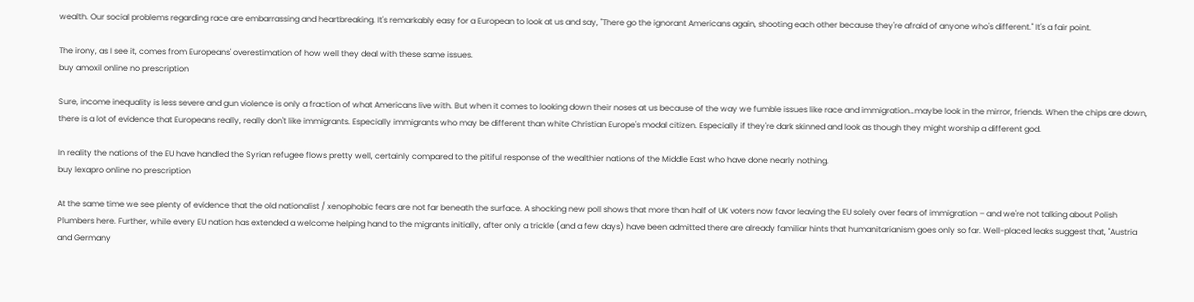wealth. Our social problems regarding race are embarrassing and heartbreaking. It's remarkably easy for a European to look at us and say, "There go the ignorant Americans again, shooting each other because they're afraid of anyone who's different." It's a fair point.

The irony, as I see it, comes from Europeans' overestimation of how well they deal with these same issues.
buy amoxil online no prescription

Sure, income inequality is less severe and gun violence is only a fraction of what Americans live with. But when it comes to looking down their noses at us because of the way we fumble issues like race and immigration…maybe look in the mirror, friends. When the chips are down, there is a lot of evidence that Europeans really, really don't like immigrants. Especially immigrants who may be different than white Christian Europe's modal citizen. Especially if they're dark skinned and look as though they might worship a different god.

In reality the nations of the EU have handled the Syrian refugee flows pretty well, certainly compared to the pitiful response of the wealthier nations of the Middle East who have done nearly nothing.
buy lexapro online no prescription

At the same time we see plenty of evidence that the old nationalist / xenophobic fears are not far beneath the surface. A shocking new poll shows that more than half of UK voters now favor leaving the EU solely over fears of immigration – and we're not talking about Polish Plumbers here. Further, while every EU nation has extended a welcome helping hand to the migrants initially, after only a trickle (and a few days) have been admitted there are already familiar hints that humanitarianism goes only so far. Well-placed leaks suggest that, "Austria and Germany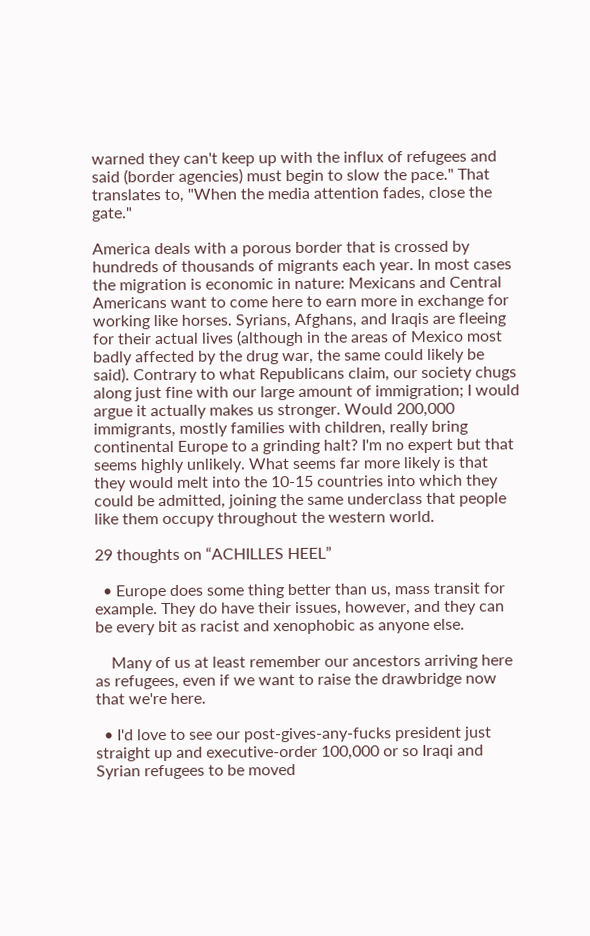warned they can't keep up with the influx of refugees and said (border agencies) must begin to slow the pace." That translates to, "When the media attention fades, close the gate."

America deals with a porous border that is crossed by hundreds of thousands of migrants each year. In most cases the migration is economic in nature: Mexicans and Central Americans want to come here to earn more in exchange for working like horses. Syrians, Afghans, and Iraqis are fleeing for their actual lives (although in the areas of Mexico most badly affected by the drug war, the same could likely be said). Contrary to what Republicans claim, our society chugs along just fine with our large amount of immigration; I would argue it actually makes us stronger. Would 200,000 immigrants, mostly families with children, really bring continental Europe to a grinding halt? I'm no expert but that seems highly unlikely. What seems far more likely is that they would melt into the 10-15 countries into which they could be admitted, joining the same underclass that people like them occupy throughout the western world.

29 thoughts on “ACHILLES HEEL”

  • Europe does some thing better than us, mass transit for example. They do have their issues, however, and they can be every bit as racist and xenophobic as anyone else.

    Many of us at least remember our ancestors arriving here as refugees, even if we want to raise the drawbridge now that we're here.

  • I'd love to see our post-gives-any-fucks president just straight up and executive-order 100,000 or so Iraqi and Syrian refugees to be moved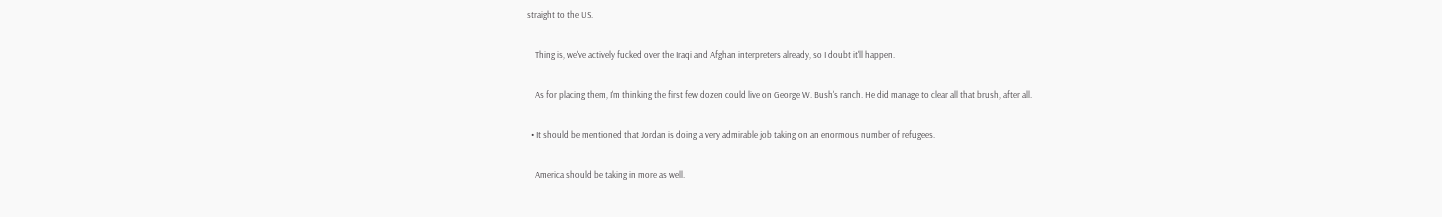straight to the US.

    Thing is, we've actively fucked over the Iraqi and Afghan interpreters already, so I doubt it'll happen.

    As for placing them, I'm thinking the first few dozen could live on George W. Bush's ranch. He did manage to clear all that brush, after all.

  • It should be mentioned that Jordan is doing a very admirable job taking on an enormous number of refugees.

    America should be taking in more as well.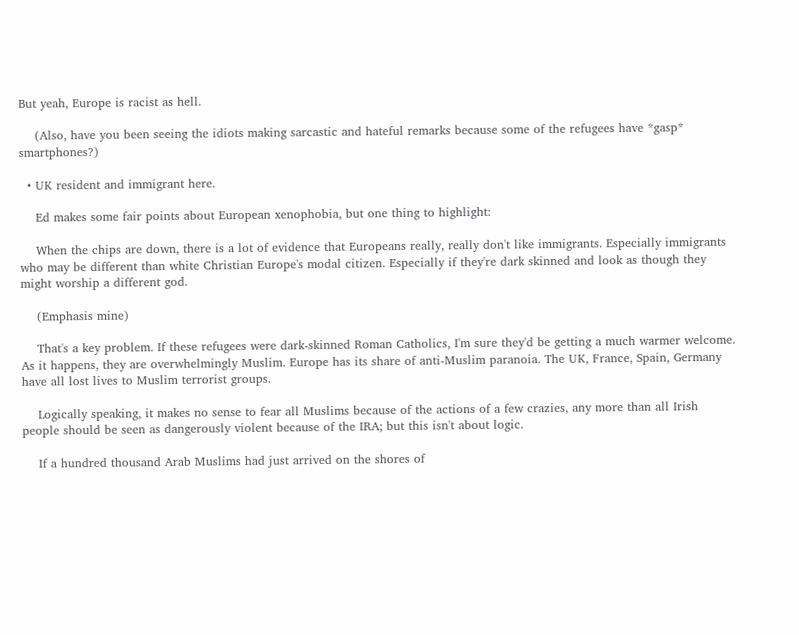But yeah, Europe is racist as hell.

    (Also, have you been seeing the idiots making sarcastic and hateful remarks because some of the refugees have *gasp* smartphones?)

  • UK resident and immigrant here.

    Ed makes some fair points about European xenophobia, but one thing to highlight:

    When the chips are down, there is a lot of evidence that Europeans really, really don't like immigrants. Especially immigrants who may be different than white Christian Europe's modal citizen. Especially if they're dark skinned and look as though they might worship a different god.

    (Emphasis mine)

    That's a key problem. If these refugees were dark-skinned Roman Catholics, I'm sure they'd be getting a much warmer welcome. As it happens, they are overwhelmingly Muslim. Europe has its share of anti-Muslim paranoia. The UK, France, Spain, Germany have all lost lives to Muslim terrorist groups.

    Logically speaking, it makes no sense to fear all Muslims because of the actions of a few crazies, any more than all Irish people should be seen as dangerously violent because of the IRA; but this isn't about logic.

    If a hundred thousand Arab Muslims had just arrived on the shores of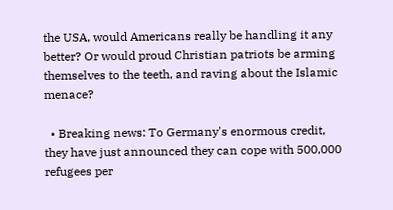the USA, would Americans really be handling it any better? Or would proud Christian patriots be arming themselves to the teeth, and raving about the Islamic menace?

  • Breaking news: To Germany's enormous credit, they have just announced they can cope with 500,000 refugees per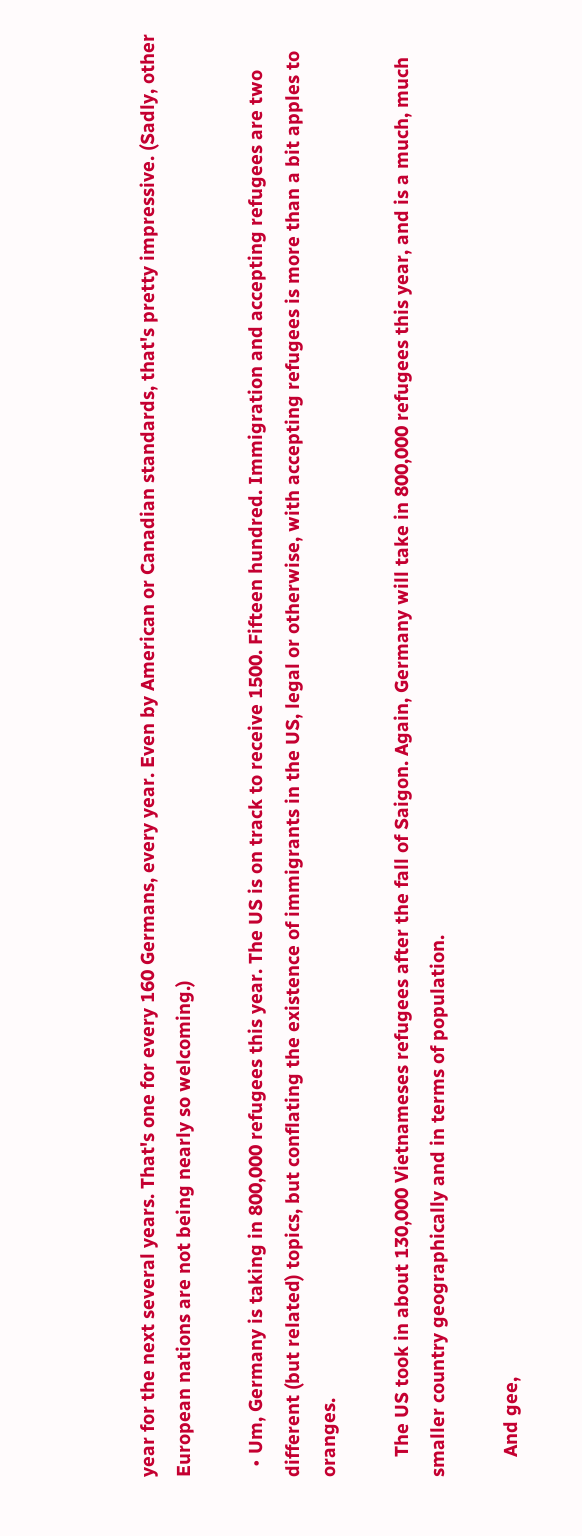year for the next several years. That's one for every 160 Germans, every year. Even by American or Canadian standards, that's pretty impressive. (Sadly, other European nations are not being nearly so welcoming.)

  • Um, Germany is taking in 800,000 refugees this year. The US is on track to receive 1500. Fifteen hundred. Immigration and accepting refugees are two different (but related) topics, but conflating the existence of immigrants in the US, legal or otherwise, with accepting refugees is more than a bit apples to oranges.

    The US took in about 130,000 Vietnameses refugees after the fall of Saigon. Again, Germany will take in 800,000 refugees this year, and is a much, much smaller country geographically and in terms of population.

    And gee,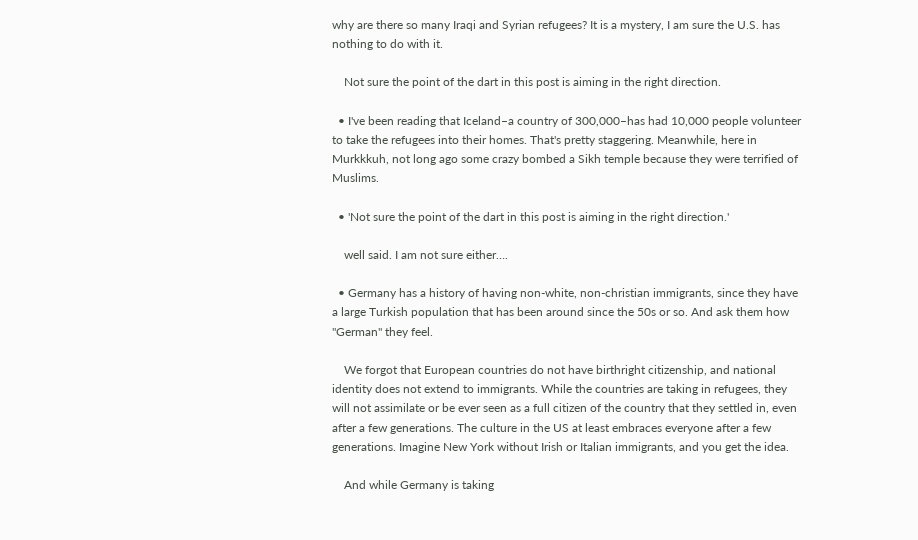why are there so many Iraqi and Syrian refugees? It is a mystery, I am sure the U.S. has nothing to do with it.

    Not sure the point of the dart in this post is aiming in the right direction.

  • I've been reading that Iceland–a country of 300,000–has had 10,000 people volunteer to take the refugees into their homes. That's pretty staggering. Meanwhile, here in Murkkkuh, not long ago some crazy bombed a Sikh temple because they were terrified of Muslims.

  • 'Not sure the point of the dart in this post is aiming in the right direction.'

    well said. I am not sure either….

  • Germany has a history of having non-white, non-christian immigrants, since they have a large Turkish population that has been around since the 50s or so. And ask them how "German" they feel.

    We forgot that European countries do not have birthright citizenship, and national identity does not extend to immigrants. While the countries are taking in refugees, they will not assimilate or be ever seen as a full citizen of the country that they settled in, even after a few generations. The culture in the US at least embraces everyone after a few generations. Imagine New York without Irish or Italian immigrants, and you get the idea.

    And while Germany is taking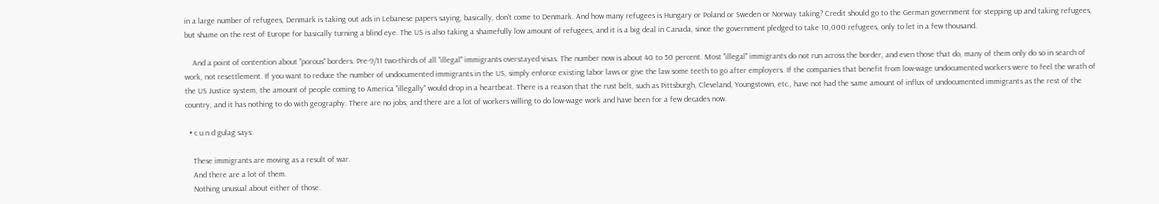in a large number of refugees, Denmark is taking out ads in Lebanese papers saying, basically, don't come to Denmark. And how many refugees is Hungary or Poland or Sweden or Norway taking? Credit should go to the German government for stepping up and taking refugees, but shame on the rest of Europe for basically turning a blind eye. The US is also taking a shamefully low amount of refugees, and it is a big deal in Canada, since the government pledged to take 10,000 refugees, only to let in a few thousand.

    And a point of contention about "porous" borders. Pre-9/11 two-thirds of all "illegal" immigrants overstayed visas. The number now is about 40 to 50 percent. Most "illegal" immigrants do not run across the border, and even those that do, many of them only do so in search of work, not resettlement. If you want to reduce the number of undocumented immigrants in the US, simply enforce existing labor laws or give the law some teeth to go after employers. If the companies that benefit from low-wage undocumented workers were to feel the wrath of the US Justice system, the amount of people coming to America "illegally" would drop in a heartbeat. There is a reason that the rust belt, such as Pittsburgh, Cleveland, Youngstown, etc., have not had the same amount of influx of undocumented immigrants as the rest of the country, and it has nothing to do with geography. There are no jobs, and there are a lot of workers willing to do low-wage work and have been for a few decades now.

  • c u n d gulag says:

    These immigrants are moving as a result of war.
    And there are a lot of them.
    Nothing unusual about either of those.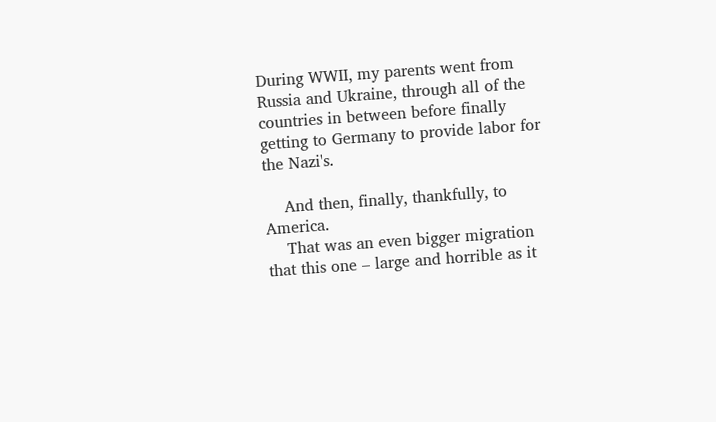During WWII, my parents went from Russia and Ukraine, through all of the countries in between before finally getting to Germany to provide labor for the Nazi's.

    And then, finally, thankfully, to America.
    That was an even bigger migration that this one – large and horrible as it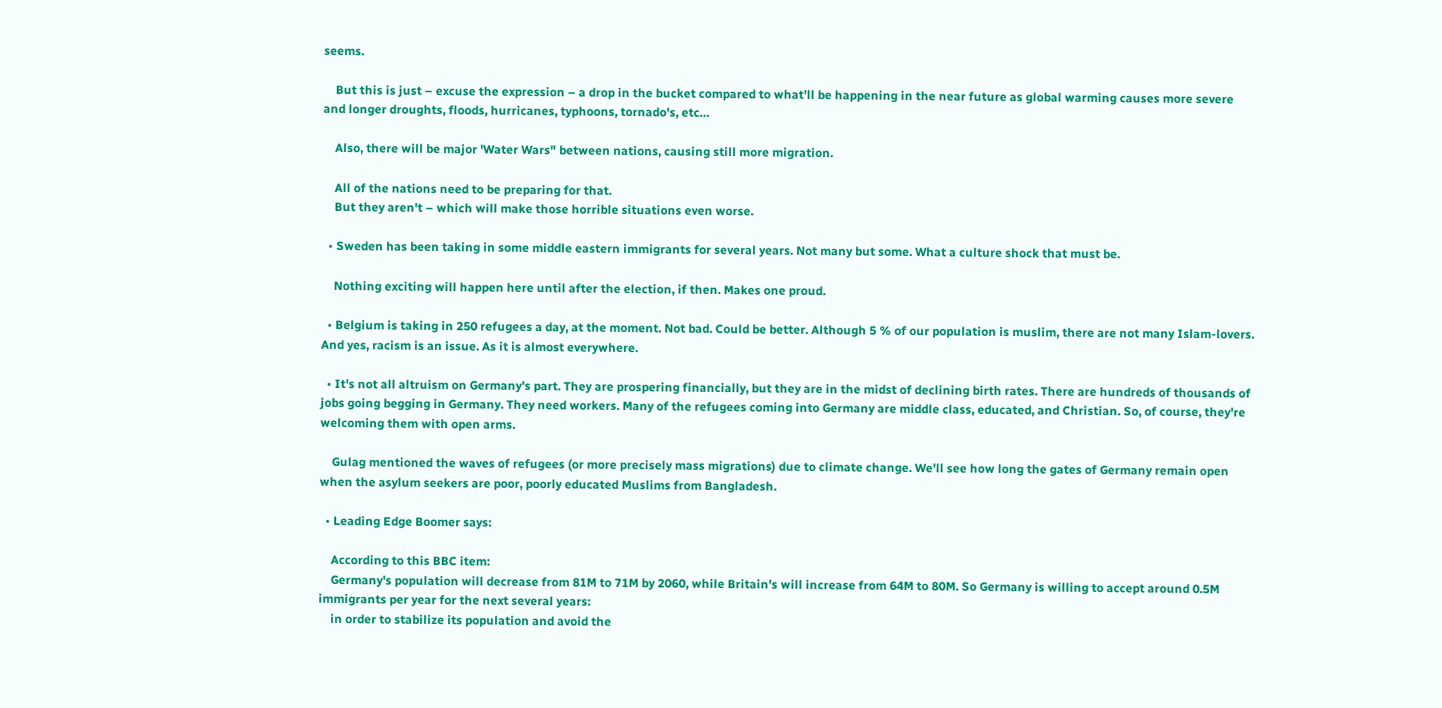seems.

    But this is just – excuse the expression – a drop in the bucket compared to what'll be happening in the near future as global warming causes more severe and longer droughts, floods, hurricanes, typhoons, tornado's, etc…

    Also, there will be major 'Water Wars" between nations, causing still more migration.

    All of the nations need to be preparing for that.
    But they aren't – which will make those horrible situations even worse.

  • Sweden has been taking in some middle eastern immigrants for several years. Not many but some. What a culture shock that must be.

    Nothing exciting will happen here until after the election, if then. Makes one proud.

  • Belgium is taking in 250 refugees a day, at the moment. Not bad. Could be better. Although 5 % of our population is muslim, there are not many Islam-lovers. And yes, racism is an issue. As it is almost everywhere.

  • It's not all altruism on Germany's part. They are prospering financially, but they are in the midst of declining birth rates. There are hundreds of thousands of jobs going begging in Germany. They need workers. Many of the refugees coming into Germany are middle class, educated, and Christian. So, of course, they're welcoming them with open arms.

    Gulag mentioned the waves of refugees (or more precisely mass migrations) due to climate change. We'll see how long the gates of Germany remain open when the asylum seekers are poor, poorly educated Muslims from Bangladesh.

  • Leading Edge Boomer says:

    According to this BBC item:
    Germany's population will decrease from 81M to 71M by 2060, while Britain's will increase from 64M to 80M. So Germany is willing to accept around 0.5M immigrants per year for the next several years:
    in order to stabilize its population and avoid the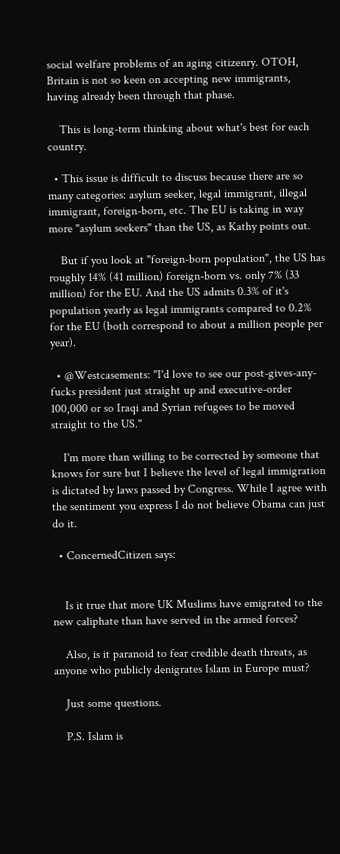social welfare problems of an aging citizenry. OTOH, Britain is not so keen on accepting new immigrants, having already been through that phase.

    This is long-term thinking about what's best for each country.

  • This issue is difficult to discuss because there are so many categories: asylum seeker, legal immigrant, illegal immigrant, foreign-born, etc. The EU is taking in way more "asylum seekers" than the US, as Kathy points out.

    But if you look at "foreign-born population", the US has roughly 14% (41 million) foreign-born vs. only 7% (33 million) for the EU. And the US admits 0.3% of it's population yearly as legal immigrants compared to 0.2% for the EU (both correspond to about a million people per year).

  • @Westcasements: "I'd love to see our post-gives-any-fucks president just straight up and executive-order 100,000 or so Iraqi and Syrian refugees to be moved straight to the US."

    I'm more than willing to be corrected by someone that knows for sure but I believe the level of legal immigration is dictated by laws passed by Congress. While I agree with the sentiment you express I do not believe Obama can just do it.

  • ConcernedCitizen says:


    Is it true that more UK Muslims have emigrated to the new caliphate than have served in the armed forces?

    Also, is it paranoid to fear credible death threats, as anyone who publicly denigrates Islam in Europe must?

    Just some questions.

    P.S. Islam is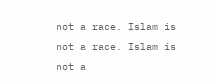not a race. Islam is not a race. Islam is not a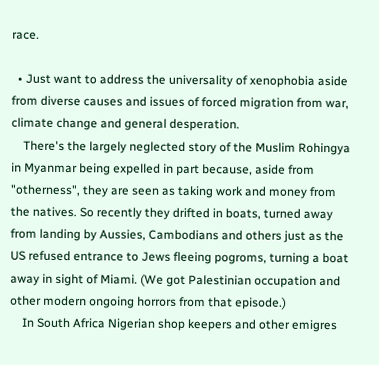race.

  • Just want to address the universality of xenophobia aside from diverse causes and issues of forced migration from war, climate change and general desperation.
    There's the largely neglected story of the Muslim Rohingya in Myanmar being expelled in part because, aside from "otherness", they are seen as taking work and money from the natives. So recently they drifted in boats, turned away from landing by Aussies, Cambodians and others just as the US refused entrance to Jews fleeing pogroms, turning a boat away in sight of Miami. (We got Palestinian occupation and other modern ongoing horrors from that episode.)
    In South Africa Nigerian shop keepers and other emigres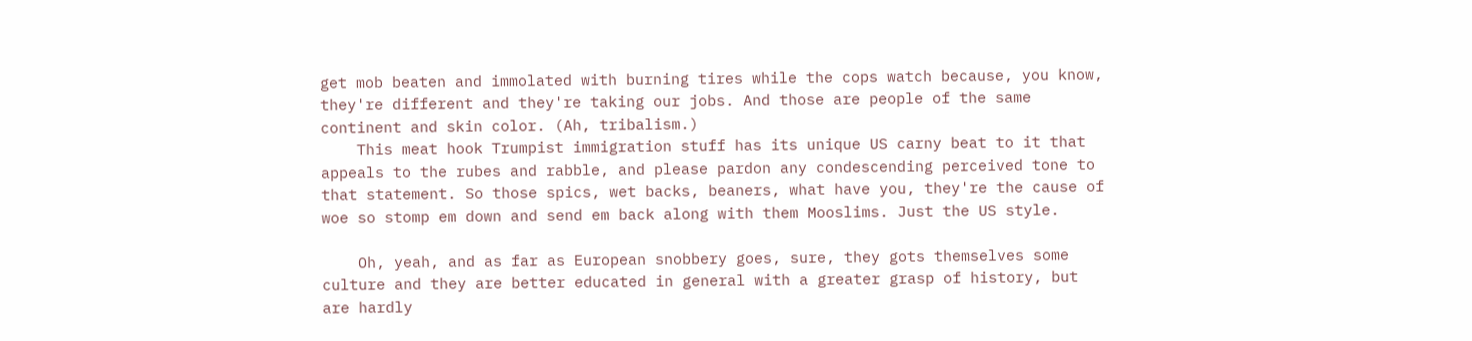get mob beaten and immolated with burning tires while the cops watch because, you know, they're different and they're taking our jobs. And those are people of the same continent and skin color. (Ah, tribalism.)
    This meat hook Trumpist immigration stuff has its unique US carny beat to it that appeals to the rubes and rabble, and please pardon any condescending perceived tone to that statement. So those spics, wet backs, beaners, what have you, they're the cause of woe so stomp em down and send em back along with them Mooslims. Just the US style.

    Oh, yeah, and as far as European snobbery goes, sure, they gots themselves some culture and they are better educated in general with a greater grasp of history, but are hardly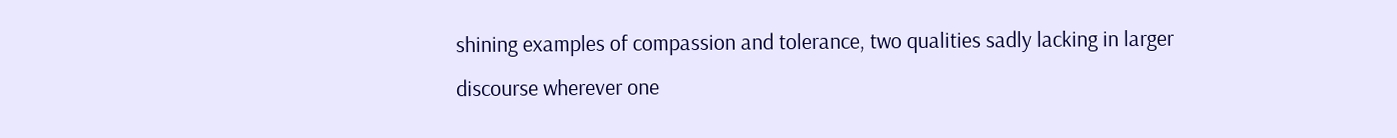shining examples of compassion and tolerance, two qualities sadly lacking in larger discourse wherever one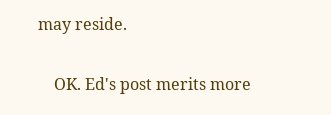may reside.

    OK. Ed's post merits more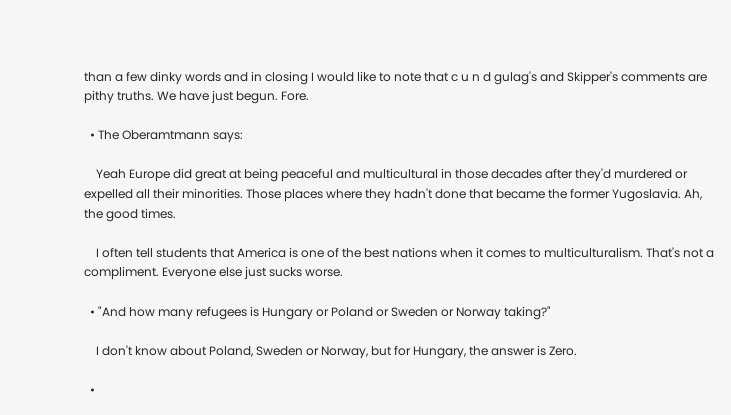than a few dinky words and in closing I would like to note that c u n d gulag's and Skipper's comments are pithy truths. We have just begun. Fore.

  • The Oberamtmann says:

    Yeah Europe did great at being peaceful and multicultural in those decades after they'd murdered or expelled all their minorities. Those places where they hadn't done that became the former Yugoslavia. Ah, the good times.

    I often tell students that America is one of the best nations when it comes to multiculturalism. That's not a compliment. Everyone else just sucks worse.

  • "And how many refugees is Hungary or Poland or Sweden or Norway taking?"

    I don't know about Poland, Sweden or Norway, but for Hungary, the answer is Zero.

  •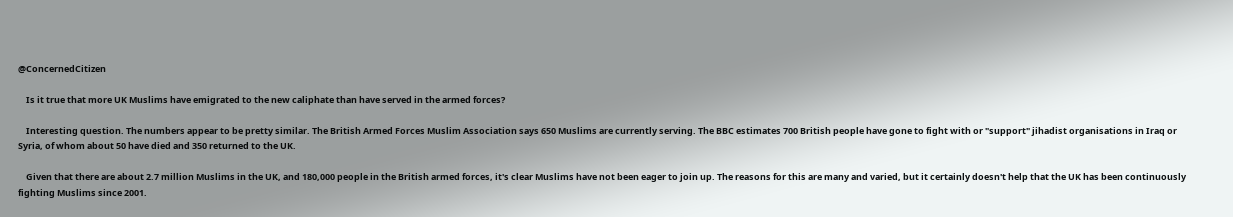@ConcernedCitizen

    Is it true that more UK Muslims have emigrated to the new caliphate than have served in the armed forces?

    Interesting question. The numbers appear to be pretty similar. The British Armed Forces Muslim Association says 650 Muslims are currently serving. The BBC estimates 700 British people have gone to fight with or "support" jihadist organisations in Iraq or Syria, of whom about 50 have died and 350 returned to the UK.

    Given that there are about 2.7 million Muslims in the UK, and 180,000 people in the British armed forces, it's clear Muslims have not been eager to join up. The reasons for this are many and varied, but it certainly doesn't help that the UK has been continuously fighting Muslims since 2001.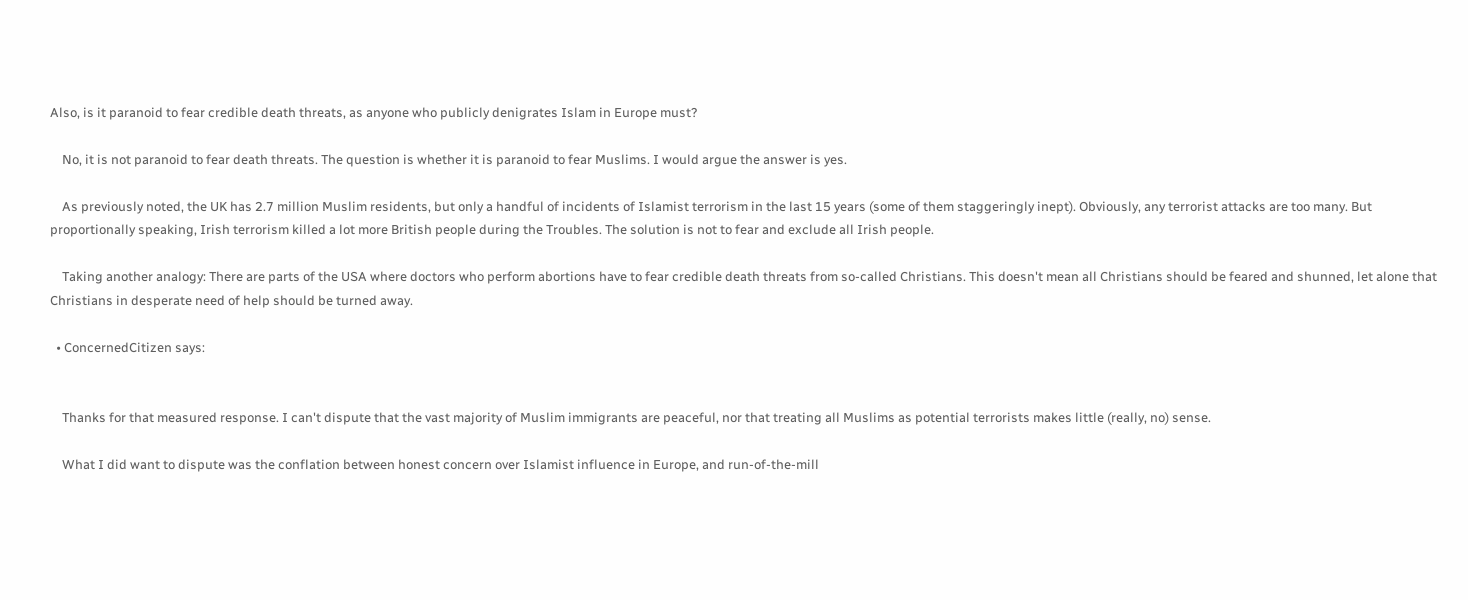Also, is it paranoid to fear credible death threats, as anyone who publicly denigrates Islam in Europe must?

    No, it is not paranoid to fear death threats. The question is whether it is paranoid to fear Muslims. I would argue the answer is yes.

    As previously noted, the UK has 2.7 million Muslim residents, but only a handful of incidents of Islamist terrorism in the last 15 years (some of them staggeringly inept). Obviously, any terrorist attacks are too many. But proportionally speaking, Irish terrorism killed a lot more British people during the Troubles. The solution is not to fear and exclude all Irish people.

    Taking another analogy: There are parts of the USA where doctors who perform abortions have to fear credible death threats from so-called Christians. This doesn't mean all Christians should be feared and shunned, let alone that Christians in desperate need of help should be turned away.

  • ConcernedCitizen says:


    Thanks for that measured response. I can't dispute that the vast majority of Muslim immigrants are peaceful, nor that treating all Muslims as potential terrorists makes little (really, no) sense.

    What I did want to dispute was the conflation between honest concern over Islamist influence in Europe, and run-of-the-mill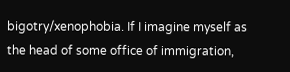bigotry/xenophobia. If I imagine myself as the head of some office of immigration,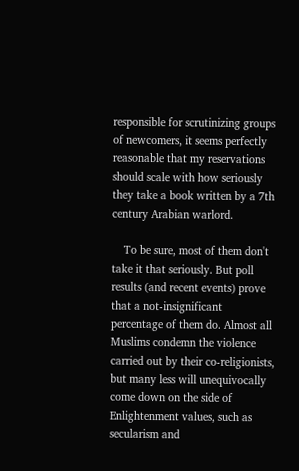responsible for scrutinizing groups of newcomers, it seems perfectly reasonable that my reservations should scale with how seriously they take a book written by a 7th century Arabian warlord.

    To be sure, most of them don't take it that seriously. But poll results (and recent events) prove that a not-insignificant percentage of them do. Almost all Muslims condemn the violence carried out by their co-religionists, but many less will unequivocally come down on the side of Enlightenment values, such as secularism and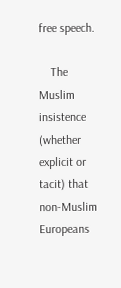free speech.

    The Muslim insistence (whether explicit or tacit) that non-Muslim Europeans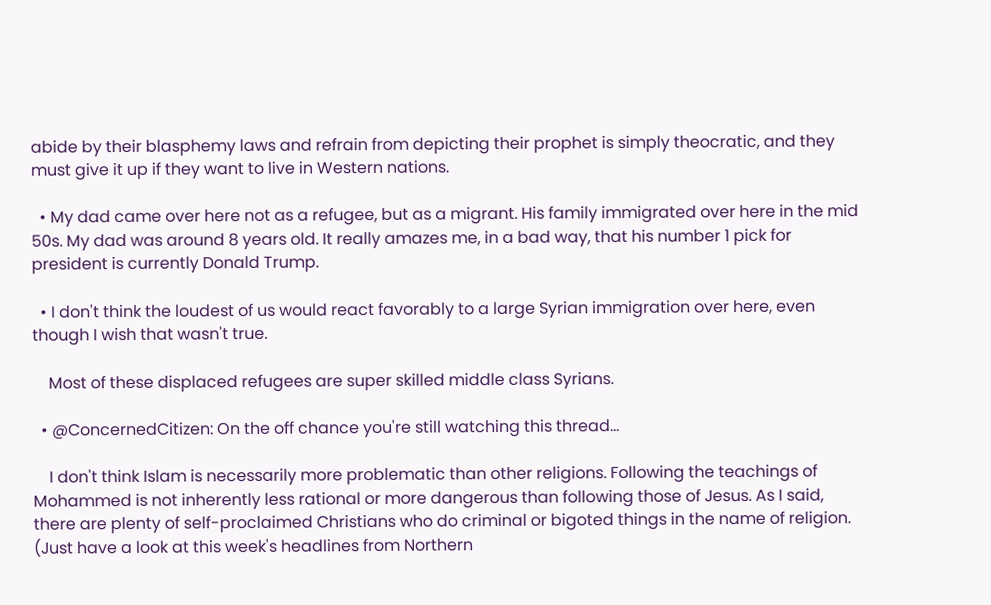abide by their blasphemy laws and refrain from depicting their prophet is simply theocratic, and they must give it up if they want to live in Western nations.

  • My dad came over here not as a refugee, but as a migrant. His family immigrated over here in the mid 50s. My dad was around 8 years old. It really amazes me, in a bad way, that his number 1 pick for president is currently Donald Trump.

  • I don't think the loudest of us would react favorably to a large Syrian immigration over here, even though I wish that wasn't true.

    Most of these displaced refugees are super skilled middle class Syrians.

  • @ConcernedCitizen: On the off chance you're still watching this thread…

    I don't think Islam is necessarily more problematic than other religions. Following the teachings of Mohammed is not inherently less rational or more dangerous than following those of Jesus. As I said, there are plenty of self-proclaimed Christians who do criminal or bigoted things in the name of religion. (Just have a look at this week's headlines from Northern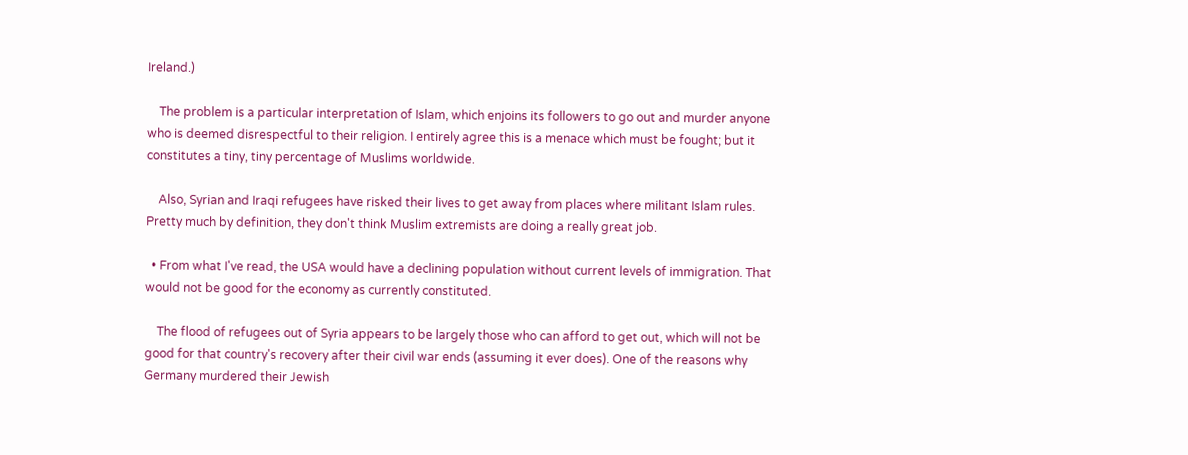Ireland.)

    The problem is a particular interpretation of Islam, which enjoins its followers to go out and murder anyone who is deemed disrespectful to their religion. I entirely agree this is a menace which must be fought; but it constitutes a tiny, tiny percentage of Muslims worldwide.

    Also, Syrian and Iraqi refugees have risked their lives to get away from places where militant Islam rules. Pretty much by definition, they don't think Muslim extremists are doing a really great job.

  • From what I've read, the USA would have a declining population without current levels of immigration. That would not be good for the economy as currently constituted.

    The flood of refugees out of Syria appears to be largely those who can afford to get out, which will not be good for that country's recovery after their civil war ends (assuming it ever does). One of the reasons why Germany murdered their Jewish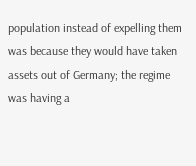population instead of expelling them was because they would have taken assets out of Germany; the regime was having a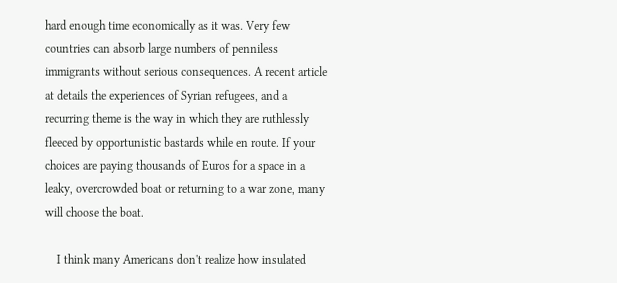hard enough time economically as it was. Very few countries can absorb large numbers of penniless immigrants without serious consequences. A recent article at details the experiences of Syrian refugees, and a recurring theme is the way in which they are ruthlessly fleeced by opportunistic bastards while en route. If your choices are paying thousands of Euros for a space in a leaky, overcrowded boat or returning to a war zone, many will choose the boat.

    I think many Americans don't realize how insulated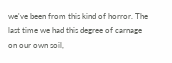we've been from this kind of horror. The last time we had this degree of carnage on our own soil,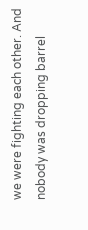we were fighting each other. And nobody was dropping barrel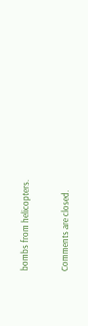bombs from helicopters.

Comments are closed.